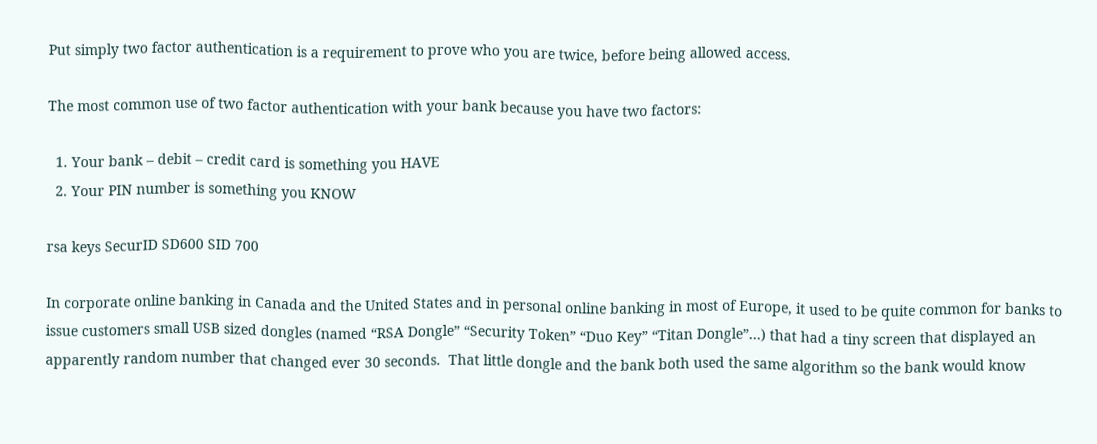Put simply two factor authentication is a requirement to prove who you are twice, before being allowed access.

The most common use of two factor authentication with your bank because you have two factors:

  1. Your bank – debit – credit card is something you HAVE
  2. Your PIN number is something you KNOW

rsa keys SecurID SD600 SID 700

In corporate online banking in Canada and the United States and in personal online banking in most of Europe, it used to be quite common for banks to issue customers small USB sized dongles (named “RSA Dongle” “Security Token” “Duo Key” “Titan Dongle”…) that had a tiny screen that displayed an apparently random number that changed ever 30 seconds.  That little dongle and the bank both used the same algorithm so the bank would know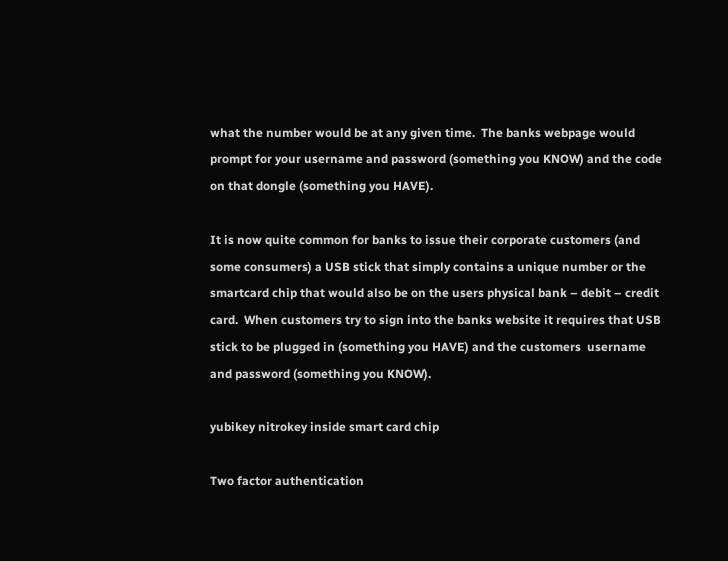what the number would be at any given time.  The banks webpage would prompt for your username and password (something you KNOW) and the code on that dongle (something you HAVE).

It is now quite common for banks to issue their corporate customers (and some consumers) a USB stick that simply contains a unique number or the smartcard chip that would also be on the users physical bank – debit – credit card.  When customers try to sign into the banks website it requires that USB stick to be plugged in (something you HAVE) and the customers  username and password (something you KNOW).

yubikey nitrokey inside smart card chip

Two factor authentication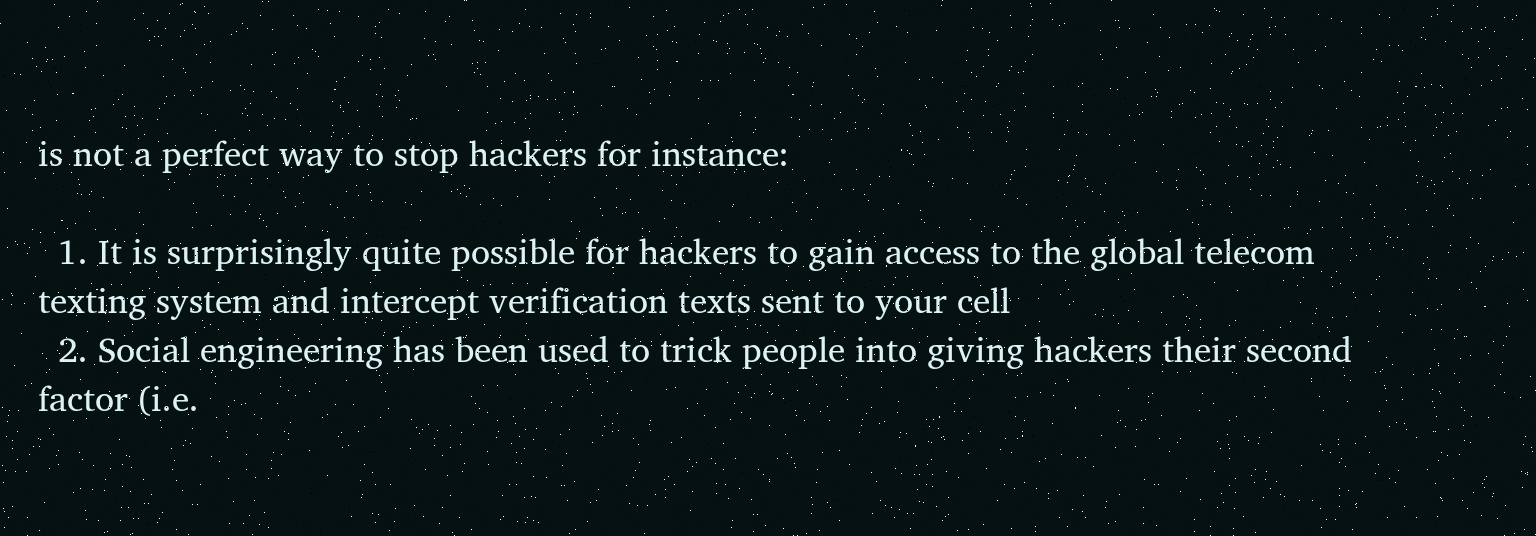is not a perfect way to stop hackers for instance:

  1. It is surprisingly quite possible for hackers to gain access to the global telecom texting system and intercept verification texts sent to your cell
  2. Social engineering has been used to trick people into giving hackers their second factor (i.e.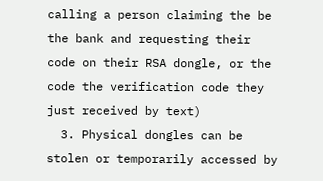calling a person claiming the be the bank and requesting their code on their RSA dongle, or the code the verification code they just received by text)
  3. Physical dongles can be stolen or temporarily accessed by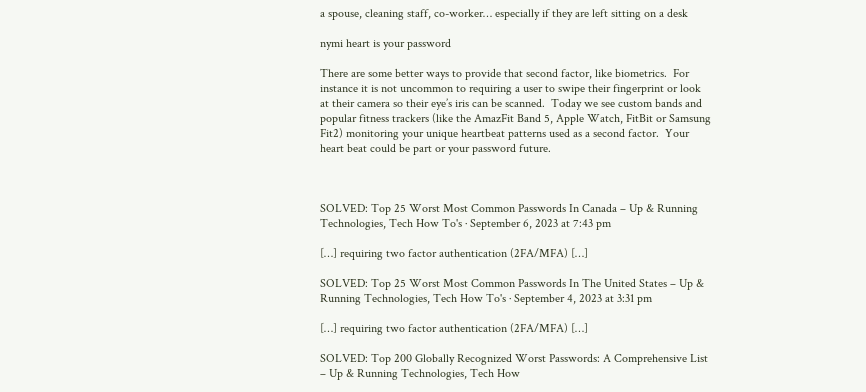a spouse, cleaning staff, co-worker… especially if they are left sitting on a desk

nymi heart is your password

There are some better ways to provide that second factor, like biometrics.  For instance it is not uncommon to requiring a user to swipe their fingerprint or look at their camera so their eye’s iris can be scanned.  Today we see custom bands and popular fitness trackers (like the AmazFit Band 5, Apple Watch, FitBit or Samsung Fit2) monitoring your unique heartbeat patterns used as a second factor.  Your heart beat could be part or your password future.



SOLVED: Top 25 Worst Most Common Passwords In Canada – Up & Running Technologies, Tech How To's · September 6, 2023 at 7:43 pm

[…] requiring two factor authentication (2FA/MFA) […]

SOLVED: Top 25 Worst Most Common Passwords In The United States – Up & Running Technologies, Tech How To's · September 4, 2023 at 3:31 pm

[…] requiring two factor authentication (2FA/MFA) […]

SOLVED: Top 200 Globally Recognized Worst Passwords: A Comprehensive List – Up & Running Technologies, Tech How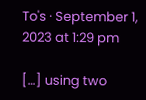To's · September 1, 2023 at 1:29 pm

[…] using two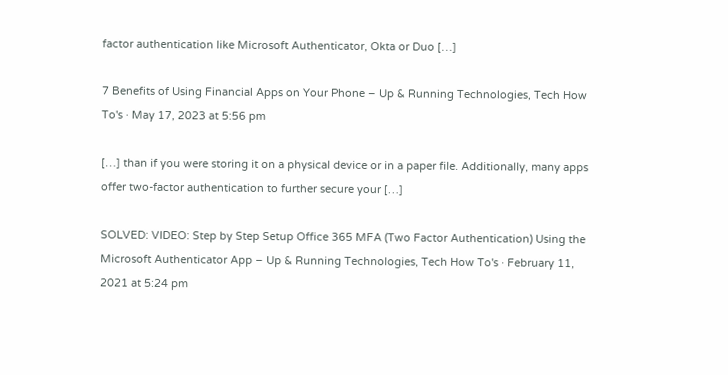factor authentication like Microsoft Authenticator, Okta or Duo […]

7 Benefits of Using Financial Apps on Your Phone – Up & Running Technologies, Tech How To's · May 17, 2023 at 5:56 pm

[…] than if you were storing it on a physical device or in a paper file. Additionally, many apps offer two-factor authentication to further secure your […]

SOLVED: VIDEO: Step by Step Setup Office 365 MFA (Two Factor Authentication) Using the Microsoft Authenticator App – Up & Running Technologies, Tech How To's · February 11, 2021 at 5:24 pm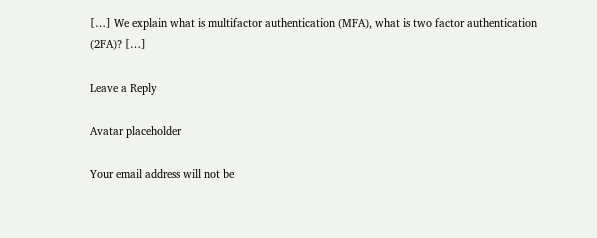[…] We explain what is multifactor authentication (MFA), what is two factor authentication (2FA)? […]

Leave a Reply

Avatar placeholder

Your email address will not be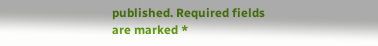published. Required fields are marked *